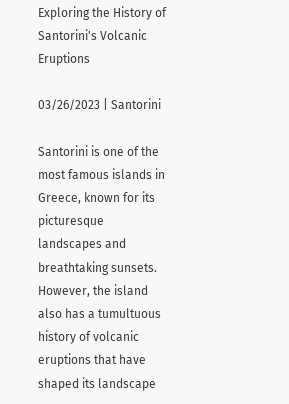Exploring the History of Santorini's Volcanic Eruptions

03/26/2023 | Santorini

Santorini is one of the most famous islands in Greece, known for its picturesque landscapes and breathtaking sunsets. However, the island also has a tumultuous history of volcanic eruptions that have shaped its landscape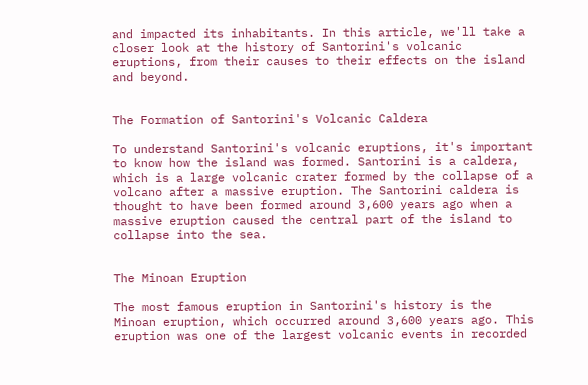and impacted its inhabitants. In this article, we'll take a closer look at the history of Santorini's volcanic eruptions, from their causes to their effects on the island and beyond.


The Formation of Santorini's Volcanic Caldera

To understand Santorini's volcanic eruptions, it's important to know how the island was formed. Santorini is a caldera, which is a large volcanic crater formed by the collapse of a volcano after a massive eruption. The Santorini caldera is thought to have been formed around 3,600 years ago when a massive eruption caused the central part of the island to collapse into the sea.


The Minoan Eruption

The most famous eruption in Santorini's history is the Minoan eruption, which occurred around 3,600 years ago. This eruption was one of the largest volcanic events in recorded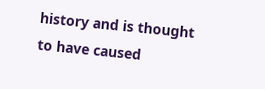history and is thought to have caused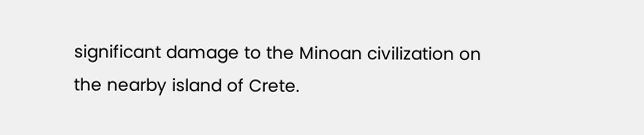significant damage to the Minoan civilization on the nearby island of Crete.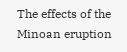The effects of the Minoan eruption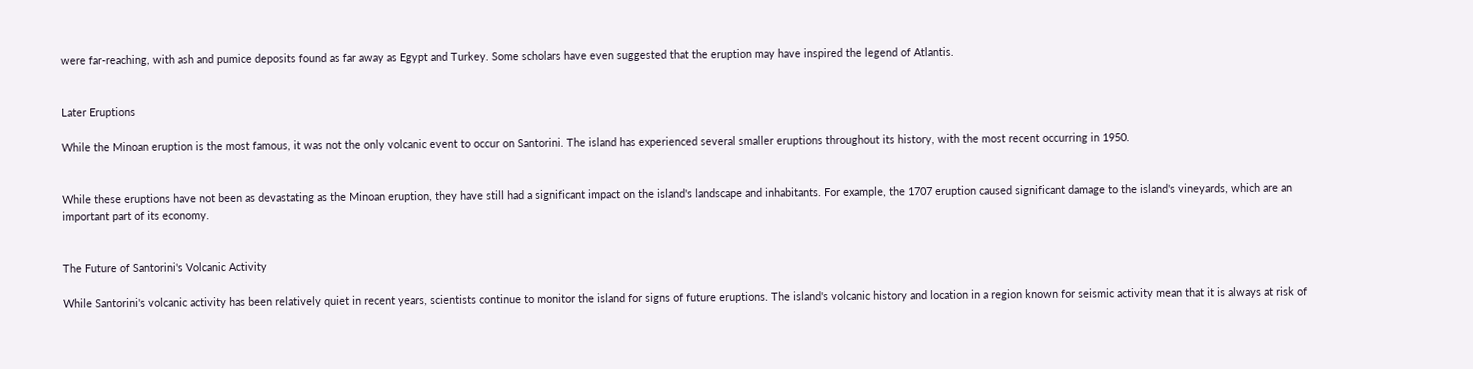were far-reaching, with ash and pumice deposits found as far away as Egypt and Turkey. Some scholars have even suggested that the eruption may have inspired the legend of Atlantis.


Later Eruptions

While the Minoan eruption is the most famous, it was not the only volcanic event to occur on Santorini. The island has experienced several smaller eruptions throughout its history, with the most recent occurring in 1950.


While these eruptions have not been as devastating as the Minoan eruption, they have still had a significant impact on the island's landscape and inhabitants. For example, the 1707 eruption caused significant damage to the island's vineyards, which are an important part of its economy.


The Future of Santorini's Volcanic Activity

While Santorini's volcanic activity has been relatively quiet in recent years, scientists continue to monitor the island for signs of future eruptions. The island's volcanic history and location in a region known for seismic activity mean that it is always at risk of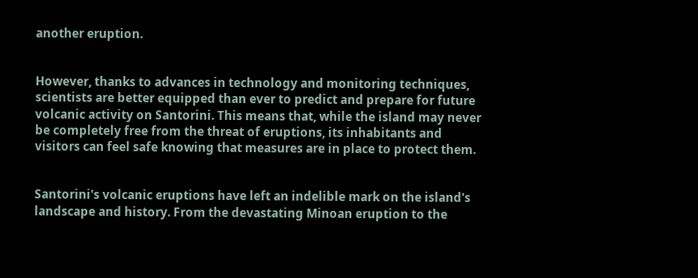another eruption.


However, thanks to advances in technology and monitoring techniques, scientists are better equipped than ever to predict and prepare for future volcanic activity on Santorini. This means that, while the island may never be completely free from the threat of eruptions, its inhabitants and visitors can feel safe knowing that measures are in place to protect them.


Santorini's volcanic eruptions have left an indelible mark on the island's landscape and history. From the devastating Minoan eruption to the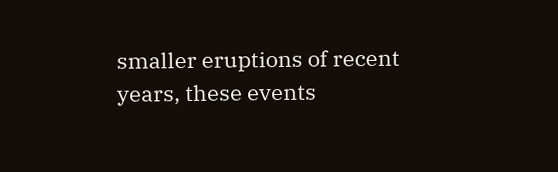smaller eruptions of recent years, these events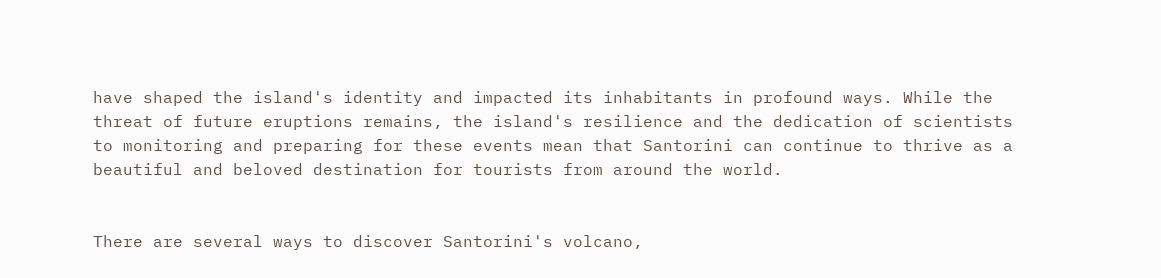have shaped the island's identity and impacted its inhabitants in profound ways. While the threat of future eruptions remains, the island's resilience and the dedication of scientists to monitoring and preparing for these events mean that Santorini can continue to thrive as a beautiful and beloved destination for tourists from around the world.


There are several ways to discover Santorini's volcano,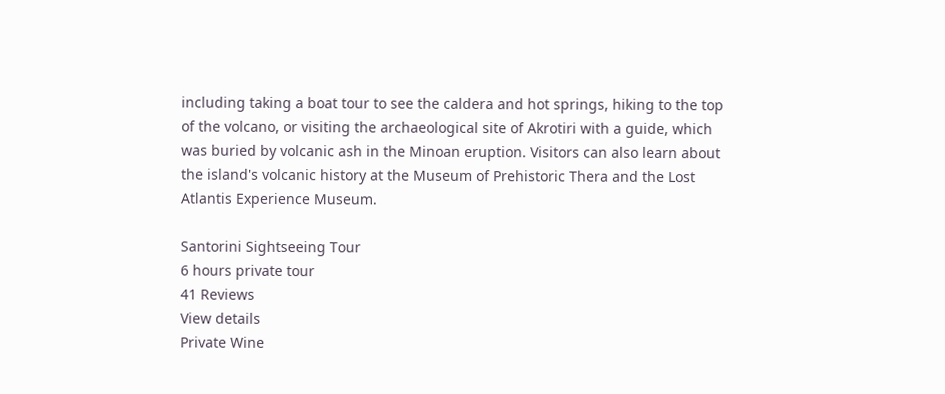including taking a boat tour to see the caldera and hot springs, hiking to the top of the volcano, or visiting the archaeological site of Akrotiri with a guide, which was buried by volcanic ash in the Minoan eruption. Visitors can also learn about the island's volcanic history at the Museum of Prehistoric Thera and the Lost Atlantis Experience Museum.

Santorini Sightseeing Tour
6 hours private tour
41 Reviews
View details
Private Wine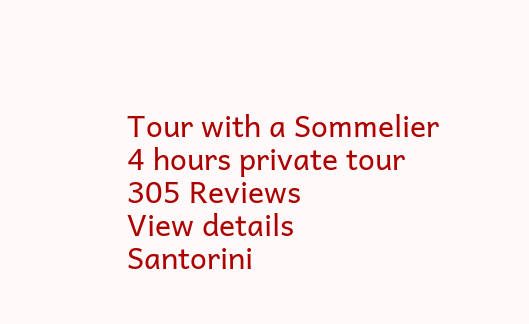Tour with a Sommelier
4 hours private tour
305 Reviews
View details
Santorini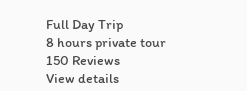Full Day Trip
8 hours private tour
150 Reviews
View details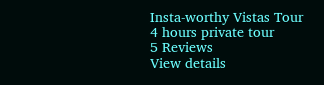Insta-worthy Vistas Tour
4 hours private tour
5 Reviews
View details